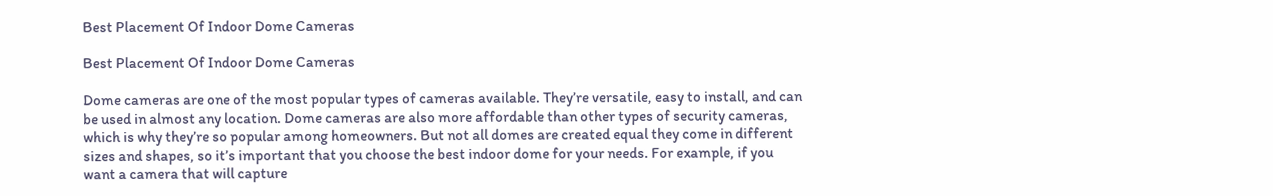Best Placement Of Indoor Dome Cameras

Best Placement Of Indoor Dome Cameras

Dome cameras are one of the most popular types of cameras available. They’re versatile, easy to install, and can be used in almost any location. Dome cameras are also more affordable than other types of security cameras, which is why they’re so popular among homeowners. But not all domes are created equal they come in different sizes and shapes, so it’s important that you choose the best indoor dome for your needs. For example, if you want a camera that will capture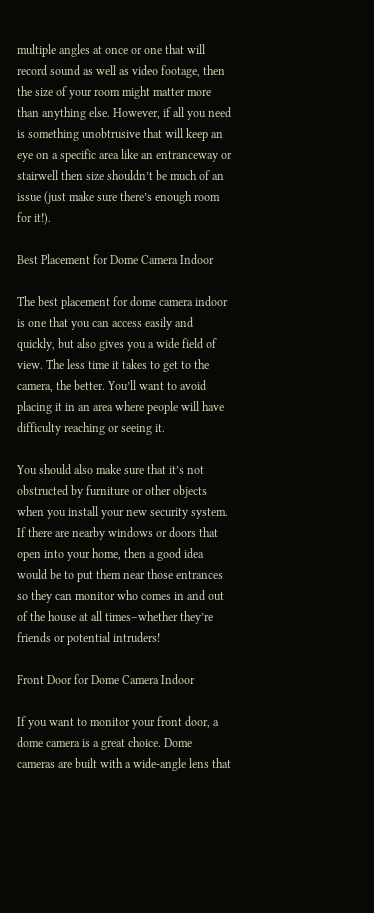multiple angles at once or one that will record sound as well as video footage, then the size of your room might matter more than anything else. However, if all you need is something unobtrusive that will keep an eye on a specific area like an entranceway or stairwell then size shouldn’t be much of an issue (just make sure there’s enough room for it!).

Best Placement for Dome Camera Indoor

The best placement for dome camera indoor is one that you can access easily and quickly, but also gives you a wide field of view. The less time it takes to get to the camera, the better. You’ll want to avoid placing it in an area where people will have difficulty reaching or seeing it.

You should also make sure that it’s not obstructed by furniture or other objects when you install your new security system. If there are nearby windows or doors that open into your home, then a good idea would be to put them near those entrances so they can monitor who comes in and out of the house at all times–whether they’re friends or potential intruders!

Front Door for Dome Camera Indoor

If you want to monitor your front door, a dome camera is a great choice. Dome cameras are built with a wide-angle lens that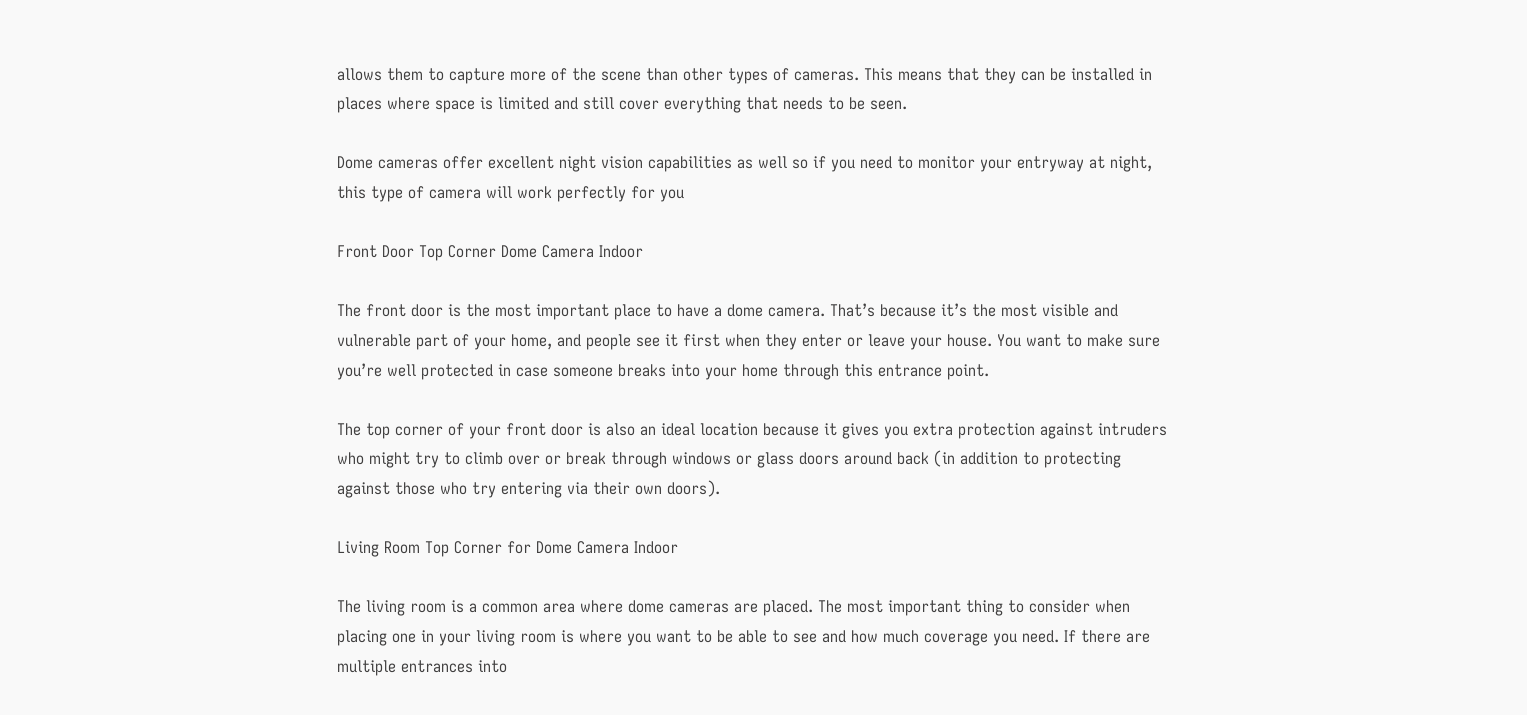allows them to capture more of the scene than other types of cameras. This means that they can be installed in places where space is limited and still cover everything that needs to be seen.

Dome cameras offer excellent night vision capabilities as well so if you need to monitor your entryway at night, this type of camera will work perfectly for you

Front Door Top Corner Dome Camera Indoor

The front door is the most important place to have a dome camera. That’s because it’s the most visible and vulnerable part of your home, and people see it first when they enter or leave your house. You want to make sure you’re well protected in case someone breaks into your home through this entrance point.

The top corner of your front door is also an ideal location because it gives you extra protection against intruders who might try to climb over or break through windows or glass doors around back (in addition to protecting against those who try entering via their own doors).

Living Room Top Corner for Dome Camera Indoor

The living room is a common area where dome cameras are placed. The most important thing to consider when placing one in your living room is where you want to be able to see and how much coverage you need. If there are multiple entrances into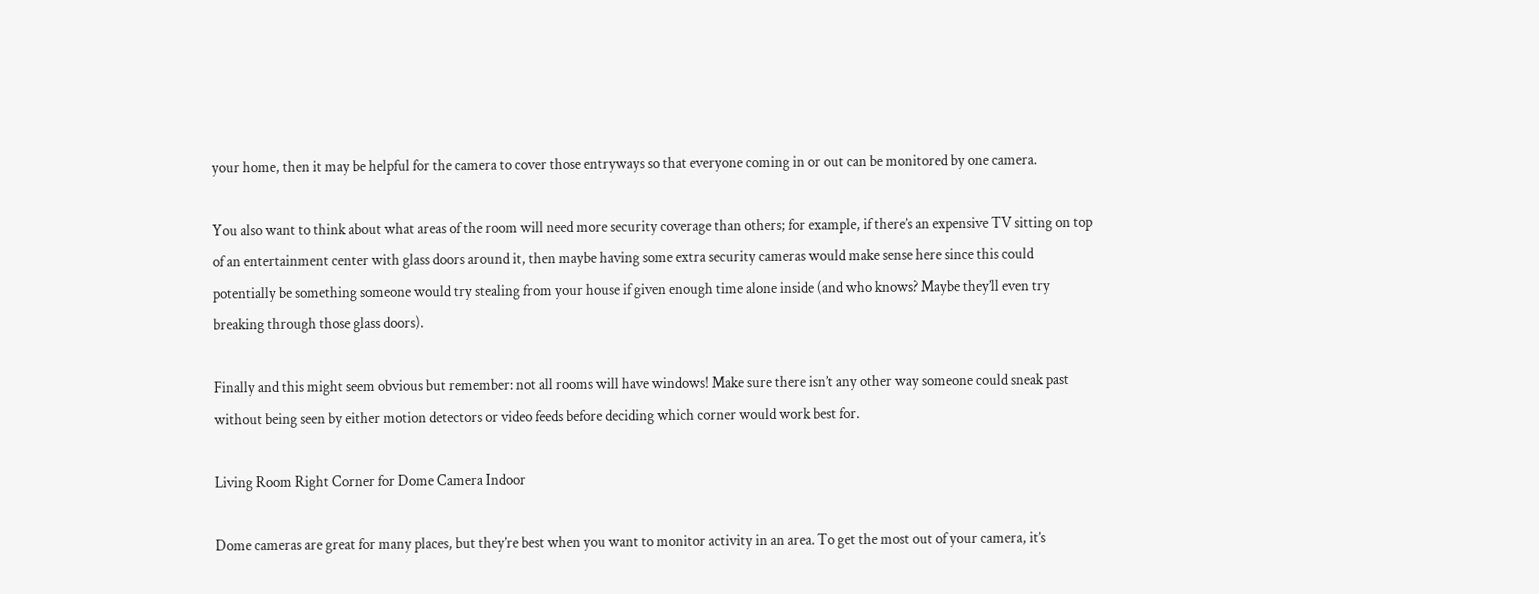your home, then it may be helpful for the camera to cover those entryways so that everyone coming in or out can be monitored by one camera.

You also want to think about what areas of the room will need more security coverage than others; for example, if there’s an expensive TV sitting on top of an entertainment center with glass doors around it, then maybe having some extra security cameras would make sense here since this could potentially be something someone would try stealing from your house if given enough time alone inside (and who knows? Maybe they’ll even try breaking through those glass doors).

Finally and this might seem obvious but remember: not all rooms will have windows! Make sure there isn’t any other way someone could sneak past without being seen by either motion detectors or video feeds before deciding which corner would work best for.

Living Room Right Corner for Dome Camera Indoor

Dome cameras are great for many places, but they’re best when you want to monitor activity in an area. To get the most out of your camera, it’s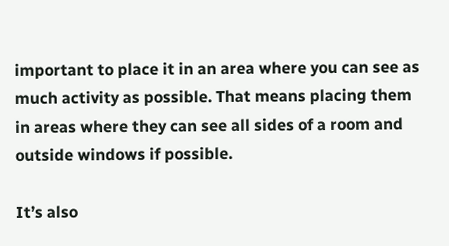important to place it in an area where you can see as much activity as possible. That means placing them in areas where they can see all sides of a room and outside windows if possible.

It’s also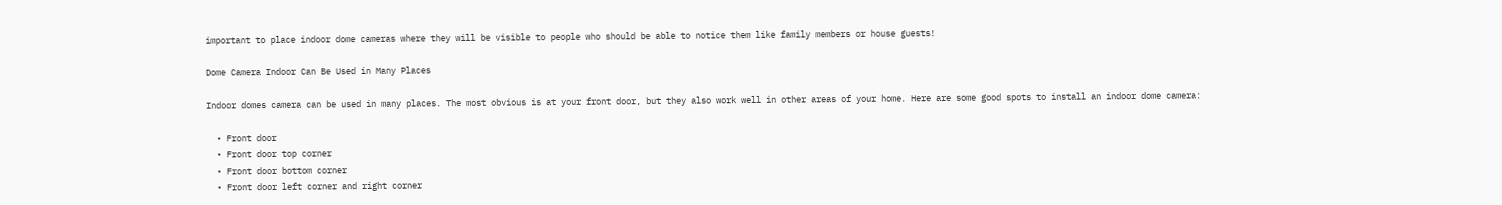important to place indoor dome cameras where they will be visible to people who should be able to notice them like family members or house guests!

Dome Camera Indoor Can Be Used in Many Places

Indoor domes camera can be used in many places. The most obvious is at your front door, but they also work well in other areas of your home. Here are some good spots to install an indoor dome camera:

  • Front door
  • Front door top corner
  • Front door bottom corner
  • Front door left corner and right corner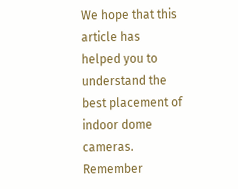We hope that this article has helped you to understand the best placement of indoor dome cameras. Remember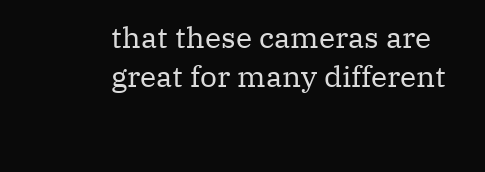that these cameras are great for many different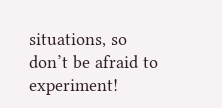situations, so don’t be afraid to experiment!